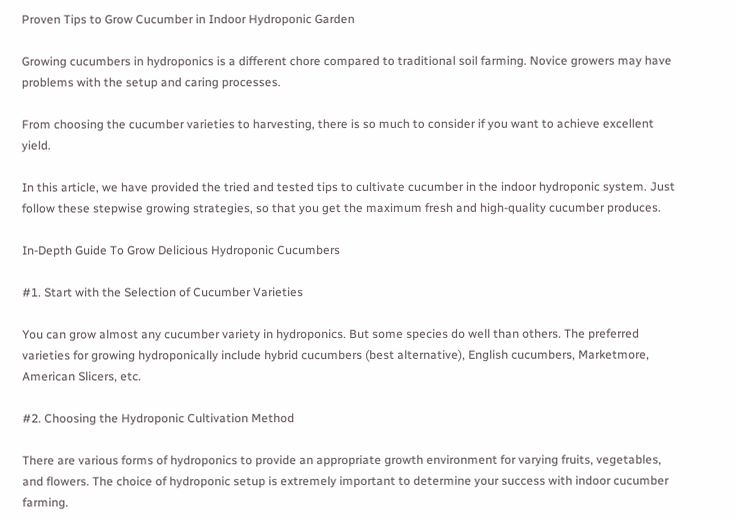Proven Tips to Grow Cucumber in Indoor Hydroponic Garden

Growing cucumbers in hydroponics is a different chore compared to traditional soil farming. Novice growers may have problems with the setup and caring processes.

From choosing the cucumber varieties to harvesting, there is so much to consider if you want to achieve excellent yield.

In this article, we have provided the tried and tested tips to cultivate cucumber in the indoor hydroponic system. Just follow these stepwise growing strategies, so that you get the maximum fresh and high-quality cucumber produces.

In-Depth Guide To Grow Delicious Hydroponic Cucumbers

#1. Start with the Selection of Cucumber Varieties

You can grow almost any cucumber variety in hydroponics. But some species do well than others. The preferred varieties for growing hydroponically include hybrid cucumbers (best alternative), English cucumbers, Marketmore, American Slicers, etc.

#2. Choosing the Hydroponic Cultivation Method

There are various forms of hydroponics to provide an appropriate growth environment for varying fruits, vegetables, and flowers. The choice of hydroponic setup is extremely important to determine your success with indoor cucumber farming.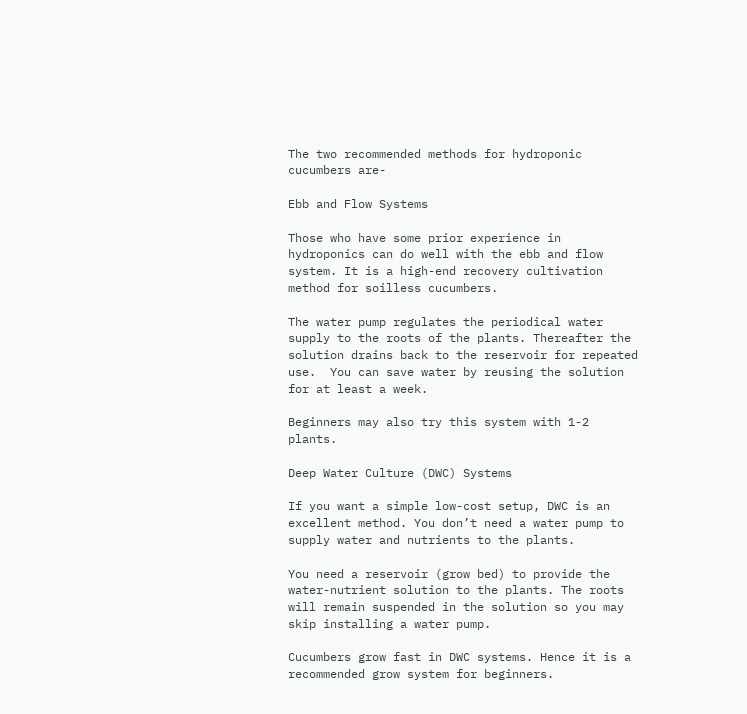The two recommended methods for hydroponic cucumbers are-

Ebb and Flow Systems

Those who have some prior experience in hydroponics can do well with the ebb and flow system. It is a high-end recovery cultivation method for soilless cucumbers.

The water pump regulates the periodical water supply to the roots of the plants. Thereafter the solution drains back to the reservoir for repeated use.  You can save water by reusing the solution for at least a week.

Beginners may also try this system with 1-2 plants.

Deep Water Culture (DWC) Systems

If you want a simple low-cost setup, DWC is an excellent method. You don’t need a water pump to supply water and nutrients to the plants.

You need a reservoir (grow bed) to provide the water-nutrient solution to the plants. The roots will remain suspended in the solution so you may skip installing a water pump.

Cucumbers grow fast in DWC systems. Hence it is a recommended grow system for beginners.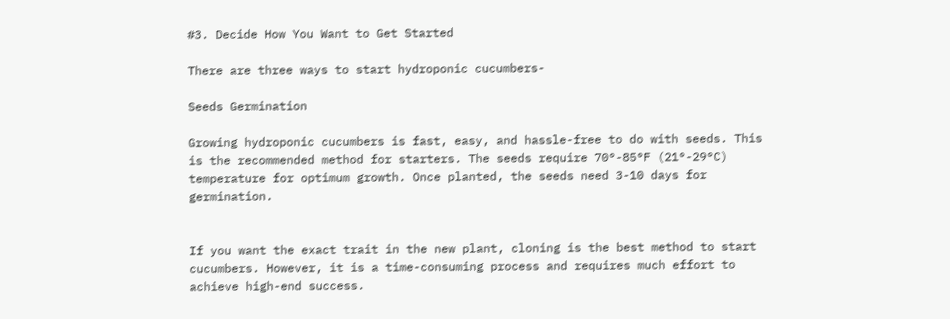#3. Decide How You Want to Get Started

There are three ways to start hydroponic cucumbers-

Seeds Germination

Growing hydroponic cucumbers is fast, easy, and hassle-free to do with seeds. This is the recommended method for starters. The seeds require 70°-85°F (21°-29°C) temperature for optimum growth. Once planted, the seeds need 3-10 days for germination.


If you want the exact trait in the new plant, cloning is the best method to start cucumbers. However, it is a time-consuming process and requires much effort to achieve high-end success.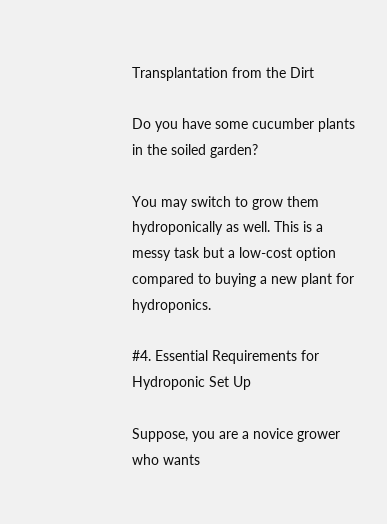Transplantation from the Dirt

Do you have some cucumber plants in the soiled garden?

You may switch to grow them hydroponically as well. This is a messy task but a low-cost option compared to buying a new plant for hydroponics.

#4. Essential Requirements for Hydroponic Set Up

Suppose, you are a novice grower who wants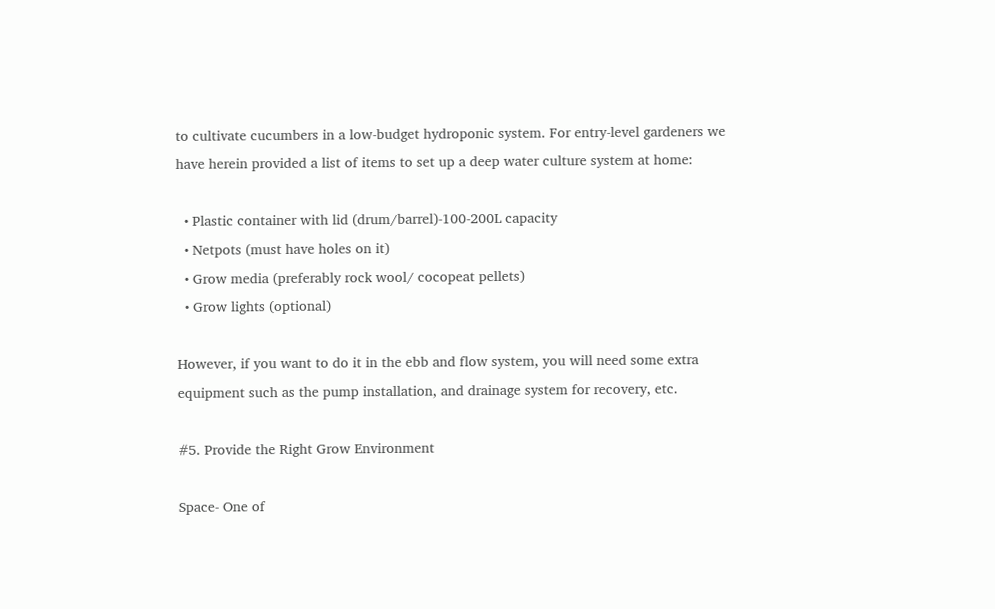to cultivate cucumbers in a low-budget hydroponic system. For entry-level gardeners we have herein provided a list of items to set up a deep water culture system at home:

  • Plastic container with lid (drum/barrel)-100-200L capacity
  • Netpots (must have holes on it)
  • Grow media (preferably rock wool/ cocopeat pellets)
  • Grow lights (optional)

However, if you want to do it in the ebb and flow system, you will need some extra equipment such as the pump installation, and drainage system for recovery, etc.

#5. Provide the Right Grow Environment

Space- One of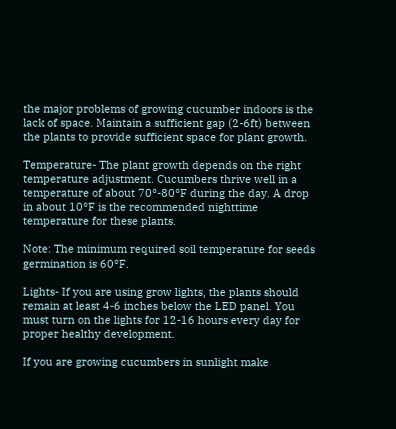the major problems of growing cucumber indoors is the lack of space. Maintain a sufficient gap (2-6ft) between the plants to provide sufficient space for plant growth.

Temperature- The plant growth depends on the right temperature adjustment. Cucumbers thrive well in a temperature of about 70°-80°F during the day. A drop in about 10°F is the recommended nighttime temperature for these plants.

Note: The minimum required soil temperature for seeds germination is 60°F.

Lights- If you are using grow lights, the plants should remain at least 4-6 inches below the LED panel. You must turn on the lights for 12-16 hours every day for proper healthy development.

If you are growing cucumbers in sunlight make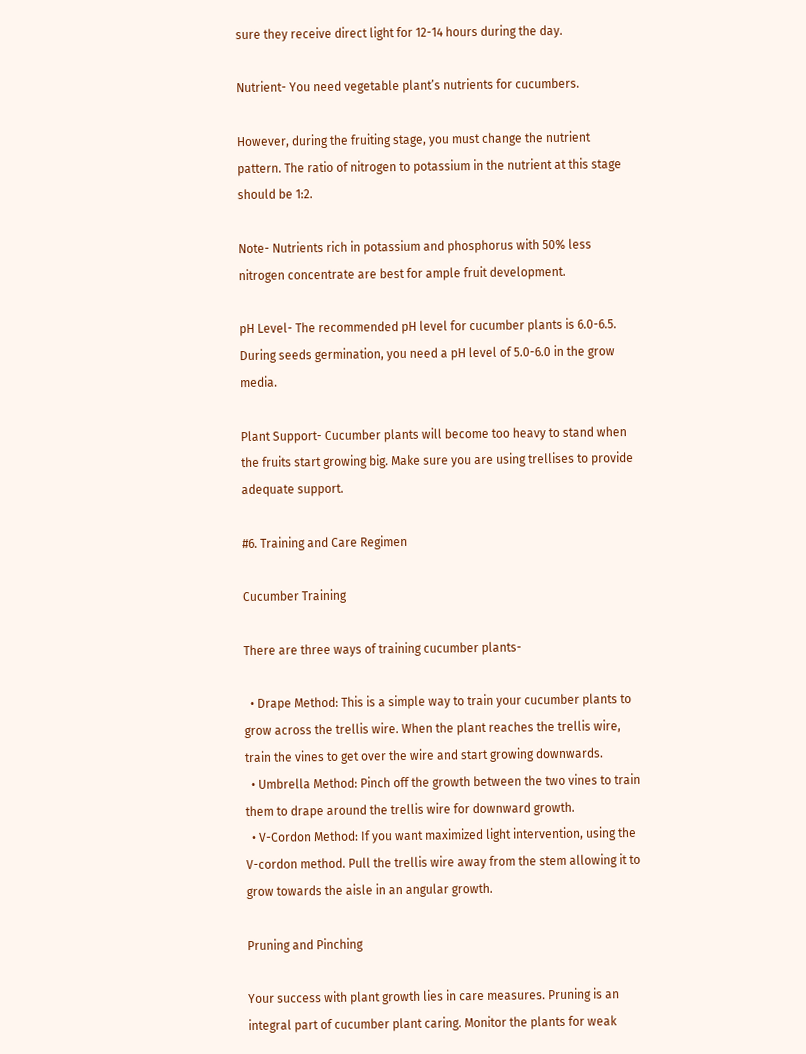sure they receive direct light for 12-14 hours during the day.

Nutrient- You need vegetable plant’s nutrients for cucumbers.

However, during the fruiting stage, you must change the nutrient pattern. The ratio of nitrogen to potassium in the nutrient at this stage should be 1:2.

Note- Nutrients rich in potassium and phosphorus with 50% less nitrogen concentrate are best for ample fruit development.

pH Level- The recommended pH level for cucumber plants is 6.0-6.5. During seeds germination, you need a pH level of 5.0-6.0 in the grow media.

Plant Support- Cucumber plants will become too heavy to stand when the fruits start growing big. Make sure you are using trellises to provide adequate support.

#6. Training and Care Regimen

Cucumber Training

There are three ways of training cucumber plants-

  • Drape Method: This is a simple way to train your cucumber plants to grow across the trellis wire. When the plant reaches the trellis wire, train the vines to get over the wire and start growing downwards.
  • Umbrella Method: Pinch off the growth between the two vines to train them to drape around the trellis wire for downward growth.
  • V-Cordon Method: If you want maximized light intervention, using the V-cordon method. Pull the trellis wire away from the stem allowing it to grow towards the aisle in an angular growth.

Pruning and Pinching

Your success with plant growth lies in care measures. Pruning is an integral part of cucumber plant caring. Monitor the plants for weak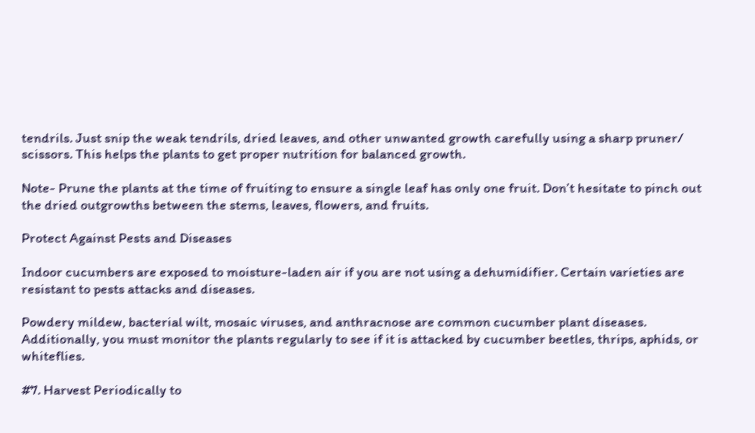tendrils. Just snip the weak tendrils, dried leaves, and other unwanted growth carefully using a sharp pruner/ scissors. This helps the plants to get proper nutrition for balanced growth.

Note- Prune the plants at the time of fruiting to ensure a single leaf has only one fruit. Don’t hesitate to pinch out the dried outgrowths between the stems, leaves, flowers, and fruits.

Protect Against Pests and Diseases

Indoor cucumbers are exposed to moisture-laden air if you are not using a dehumidifier. Certain varieties are resistant to pests attacks and diseases.

Powdery mildew, bacterial wilt, mosaic viruses, and anthracnose are common cucumber plant diseases. Additionally, you must monitor the plants regularly to see if it is attacked by cucumber beetles, thrips, aphids, or whiteflies.

#7. Harvest Periodically to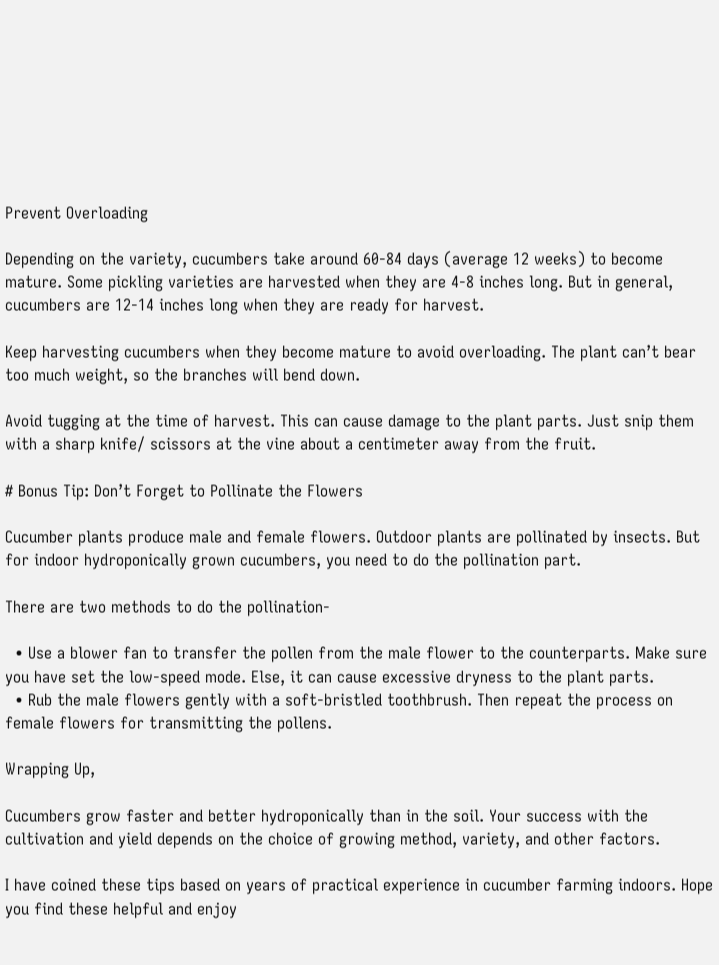Prevent Overloading

Depending on the variety, cucumbers take around 60-84 days (average 12 weeks) to become mature. Some pickling varieties are harvested when they are 4-8 inches long. But in general, cucumbers are 12-14 inches long when they are ready for harvest.

Keep harvesting cucumbers when they become mature to avoid overloading. The plant can’t bear too much weight, so the branches will bend down.

Avoid tugging at the time of harvest. This can cause damage to the plant parts. Just snip them with a sharp knife/ scissors at the vine about a centimeter away from the fruit.

# Bonus Tip: Don’t Forget to Pollinate the Flowers

Cucumber plants produce male and female flowers. Outdoor plants are pollinated by insects. But for indoor hydroponically grown cucumbers, you need to do the pollination part.

There are two methods to do the pollination-

  • Use a blower fan to transfer the pollen from the male flower to the counterparts. Make sure you have set the low-speed mode. Else, it can cause excessive dryness to the plant parts.
  • Rub the male flowers gently with a soft-bristled toothbrush. Then repeat the process on female flowers for transmitting the pollens.

Wrapping Up,

Cucumbers grow faster and better hydroponically than in the soil. Your success with the cultivation and yield depends on the choice of growing method, variety, and other factors.

I have coined these tips based on years of practical experience in cucumber farming indoors. Hope you find these helpful and enjoy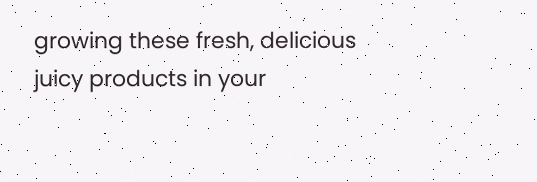growing these fresh, delicious juicy products in your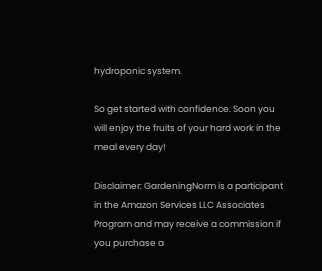hydroponic system.

So get started with confidence. Soon you will enjoy the fruits of your hard work in the meal every day!

Disclaimer: GardeningNorm is a participant in the Amazon Services LLC Associates Program and may receive a commission if you purchase a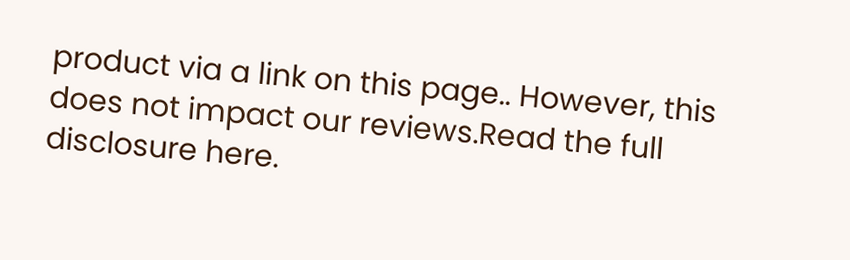product via a link on this page.. However, this does not impact our reviews.Read the full disclosure here.